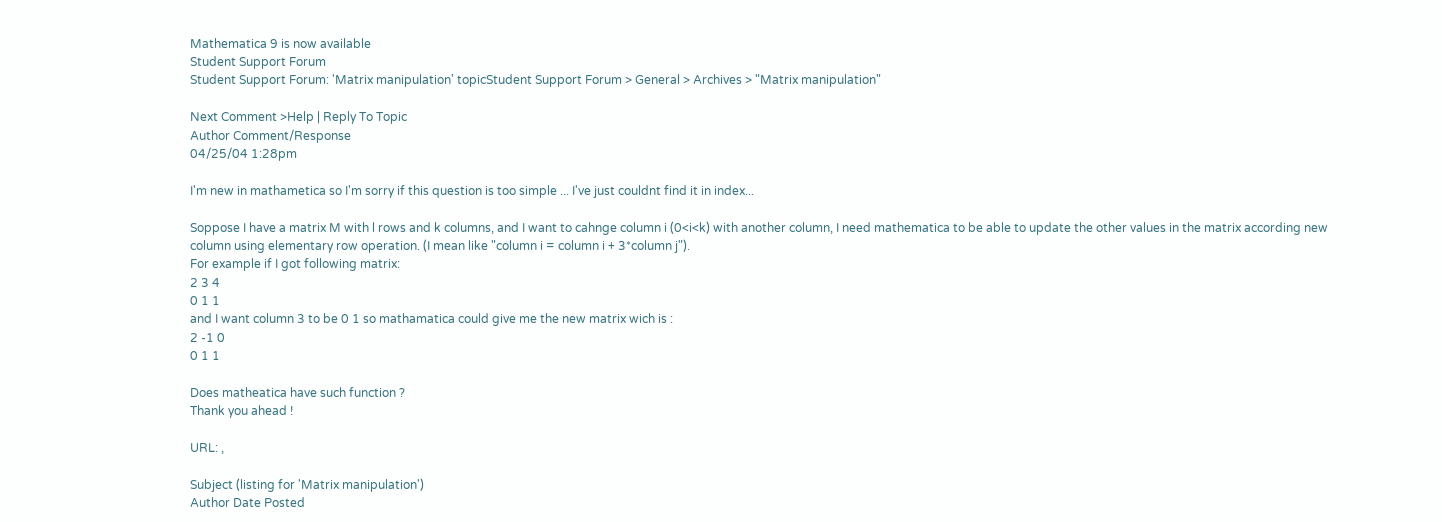Mathematica 9 is now available
Student Support Forum
Student Support Forum: 'Matrix manipulation' topicStudent Support Forum > General > Archives > "Matrix manipulation"

Next Comment >Help | Reply To Topic
Author Comment/Response
04/25/04 1:28pm

I'm new in mathametica so I'm sorry if this question is too simple ... I've just couldnt find it in index...

Soppose I have a matrix M with l rows and k columns, and I want to cahnge column i (0<i<k) with another column, I need mathematica to be able to update the other values in the matrix according new column using elementary row operation. (I mean like "column i = column i + 3*column j").
For example if I got following matrix:
2 3 4
0 1 1
and I want column 3 to be 0 1 so mathamatica could give me the new matrix wich is :
2 -1 0
0 1 1

Does matheatica have such function ?
Thank you ahead !

URL: ,

Subject (listing for 'Matrix manipulation')
Author Date Posted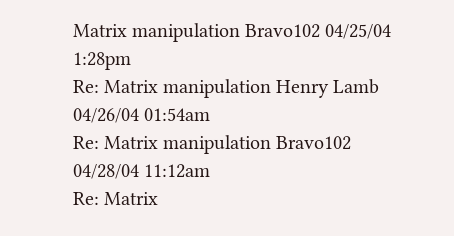Matrix manipulation Bravo102 04/25/04 1:28pm
Re: Matrix manipulation Henry Lamb 04/26/04 01:54am
Re: Matrix manipulation Bravo102 04/28/04 11:12am
Re: Matrix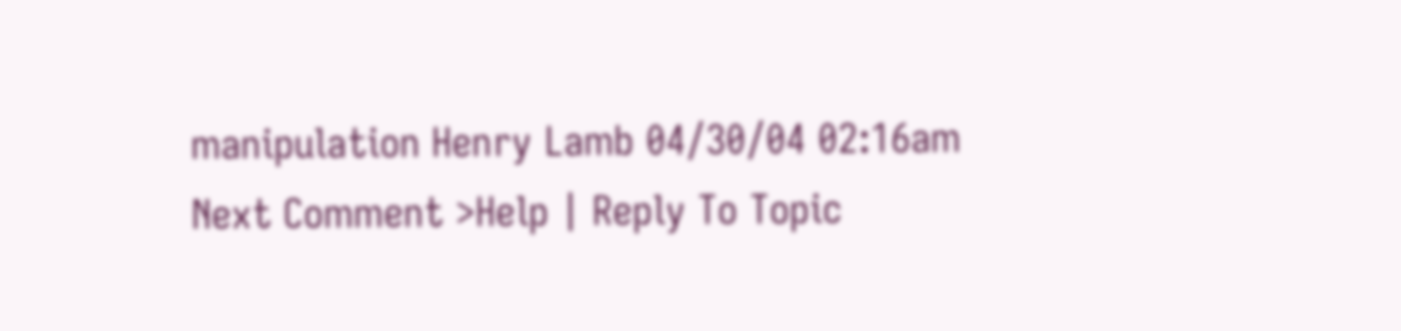manipulation Henry Lamb 04/30/04 02:16am
Next Comment >Help | Reply To Topic